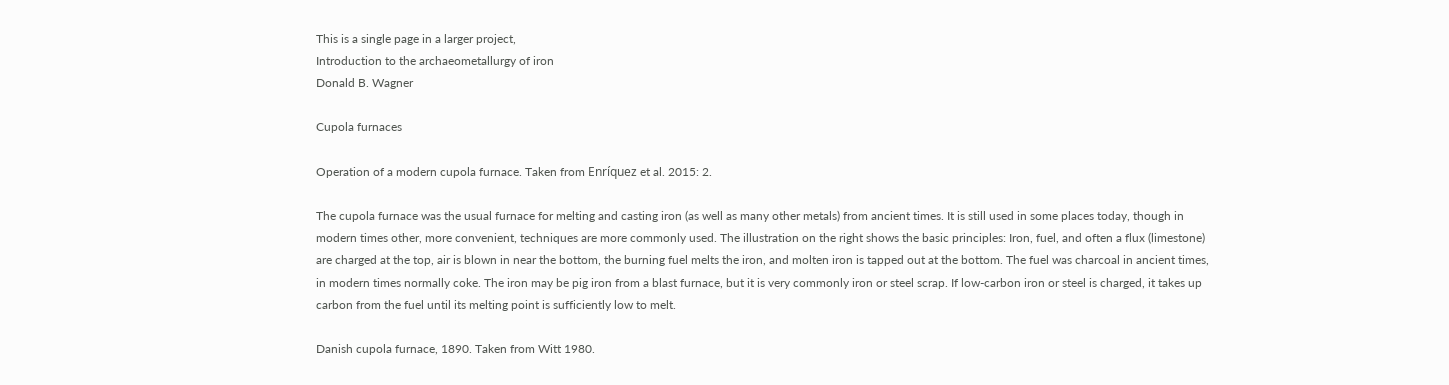This is a single page in a larger project,
Introduction to the archaeometallurgy of iron
Donald B. Wagner

Cupola furnaces

Operation of a modern cupola furnace. Taken from Enríquez et al. 2015: 2.

The cupola furnace was the usual furnace for melting and casting iron (as well as many other metals) from ancient times. It is still used in some places today, though in modern times other, more convenient, techniques are more commonly used. The illustration on the right shows the basic principles: Iron, fuel, and often a flux (limestone) are charged at the top, air is blown in near the bottom, the burning fuel melts the iron, and molten iron is tapped out at the bottom. The fuel was charcoal in ancient times, in modern times normally coke. The iron may be pig iron from a blast furnace, but it is very commonly iron or steel scrap. If low-carbon iron or steel is charged, it takes up carbon from the fuel until its melting point is sufficiently low to melt.

Danish cupola furnace, 1890. Taken from Witt 1980.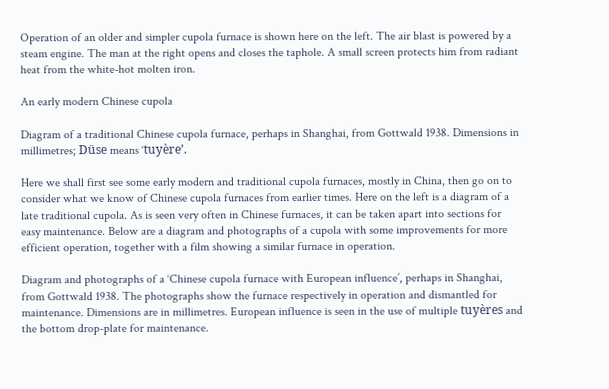Operation of an older and simpler cupola furnace is shown here on the left. The air blast is powered by a steam engine. The man at the right opens and closes the taphole. A small screen protects him from radiant heat from the white-hot molten iron.

An early modern Chinese cupola

Diagram of a traditional Chinese cupola furnace, perhaps in Shanghai, from Gottwald 1938. Dimensions in millimetres; Düse means ‘tuyère’.

Here we shall first see some early modern and traditional cupola furnaces, mostly in China, then go on to consider what we know of Chinese cupola furnaces from earlier times. Here on the left is a diagram of a late traditional cupola. As is seen very often in Chinese furnaces, it can be taken apart into sections for easy maintenance. Below are a diagram and photographs of a cupola with some improvements for more efficient operation, together with a film showing a similar furnace in operation.

Diagram and photographs of a ‘Chinese cupola furnace with European influence’, perhaps in Shanghai, from Gottwald 1938. The photographs show the furnace respectively in operation and dismantled for maintenance. Dimensions are in millimetres. European influence is seen in the use of multiple tuyères and the bottom drop-plate for maintenance.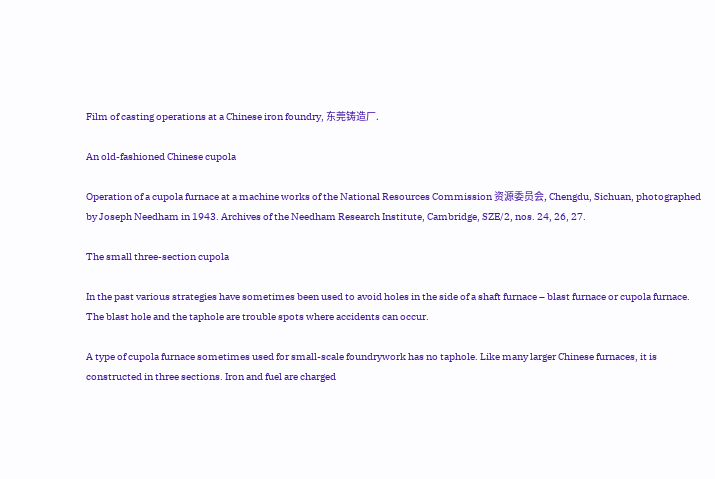Film of casting operations at a Chinese iron foundry, 东莞铸造厂.

An old-fashioned Chinese cupola

Operation of a cupola furnace at a machine works of the National Resources Commission 资源委员会, Chengdu, Sichuan, photographed by Joseph Needham in 1943. Archives of the Needham Research Institute, Cambridge, SZE/2, nos. 24, 26, 27.

The small three-section cupola

In the past various strategies have sometimes been used to avoid holes in the side of a shaft furnace – blast furnace or cupola furnace. The blast hole and the taphole are trouble spots where accidents can occur.

A type of cupola furnace sometimes used for small-scale foundrywork has no taphole. Like many larger Chinese furnaces, it is constructed in three sections. Iron and fuel are charged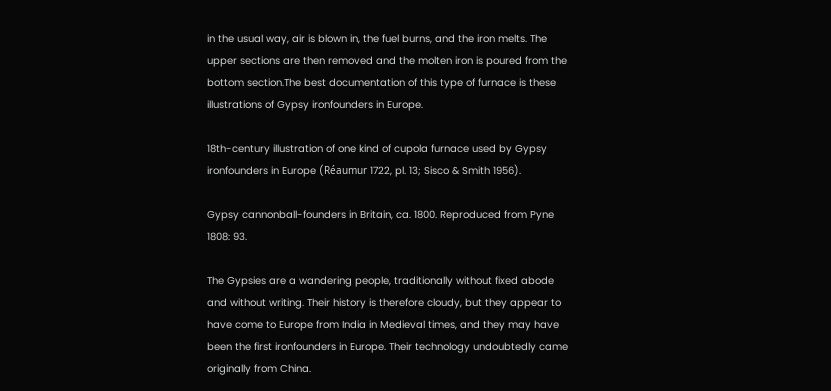in the usual way, air is blown in, the fuel burns, and the iron melts. The upper sections are then removed and the molten iron is poured from the bottom section.The best documentation of this type of furnace is these illustrations of Gypsy ironfounders in Europe.

18th-century illustration of one kind of cupola furnace used by Gypsy ironfounders in Europe (Réaumur 1722, pl. 13; Sisco & Smith 1956).

Gypsy cannonball-founders in Britain, ca. 1800. Reproduced from Pyne 1808: 93.

The Gypsies are a wandering people, traditionally without fixed abode and without writing. Their history is therefore cloudy, but they appear to have come to Europe from India in Medieval times, and they may have been the first ironfounders in Europe. Their technology undoubtedly came originally from China.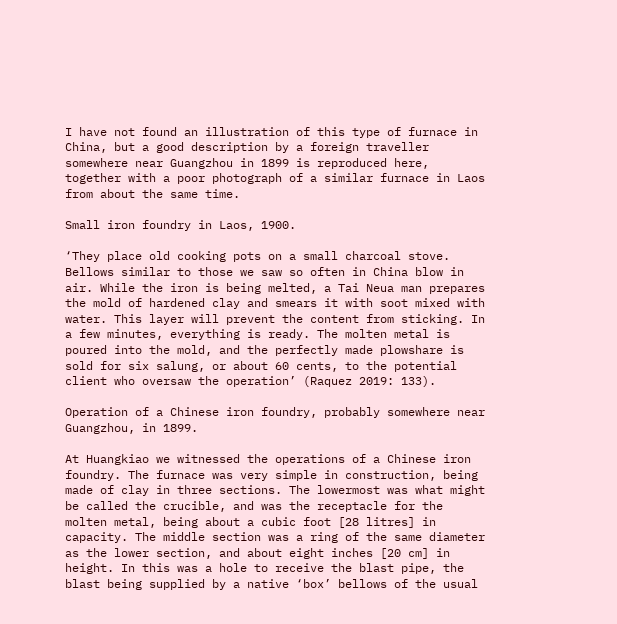I have not found an illustration of this type of furnace in China, but a good description by a foreign traveller somewhere near Guangzhou in 1899 is reproduced here, together with a poor photograph of a similar furnace in Laos from about the same time.

Small iron foundry in Laos, 1900.

‘They place old cooking pots on a small charcoal stove. Bellows similar to those we saw so often in China blow in air. While the iron is being melted, a Tai Neua man prepares the mold of hardened clay and smears it with soot mixed with water. This layer will prevent the content from sticking. In a few minutes, everything is ready. The molten metal is poured into the mold, and the perfectly made plowshare is sold for six salung, or about 60 cents, to the potential client who oversaw the operation’ (Raquez 2019: 133).

Operation of a Chinese iron foundry, probably somewhere near Guangzhou, in 1899.

At Huangkiao we witnessed the operations of a Chinese iron foundry. The furnace was very simple in construction, being made of clay in three sections. The lowermost was what might be called the crucible, and was the receptacle for the molten metal, being about a cubic foot [28 litres] in capacity. The middle section was a ring of the same diameter as the lower section, and about eight inches [20 cm] in height. In this was a hole to receive the blast pipe, the blast being supplied by a native ‘box’ bellows of the usual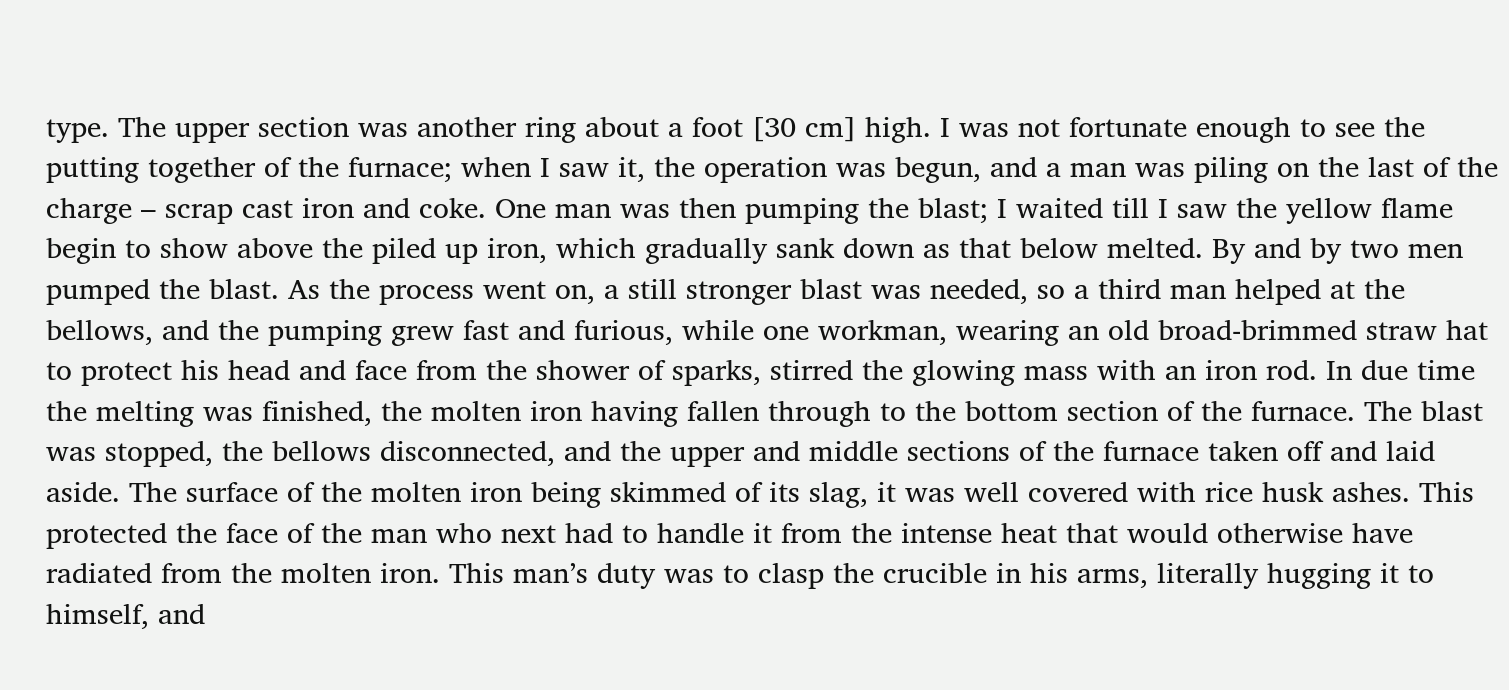type. The upper section was another ring about a foot [30 cm] high. I was not fortunate enough to see the putting together of the furnace; when I saw it, the operation was begun, and a man was piling on the last of the charge – scrap cast iron and coke. One man was then pumping the blast; I waited till I saw the yellow flame begin to show above the piled up iron, which gradually sank down as that below melted. By and by two men pumped the blast. As the process went on, a still stronger blast was needed, so a third man helped at the bellows, and the pumping grew fast and furious, while one workman, wearing an old broad-brimmed straw hat to protect his head and face from the shower of sparks, stirred the glowing mass with an iron rod. In due time the melting was finished, the molten iron having fallen through to the bottom section of the furnace. The blast was stopped, the bellows disconnected, and the upper and middle sections of the furnace taken off and laid aside. The surface of the molten iron being skimmed of its slag, it was well covered with rice husk ashes. This protected the face of the man who next had to handle it from the intense heat that would otherwise have radiated from the molten iron. This man’s duty was to clasp the crucible in his arms, literally hugging it to himself, and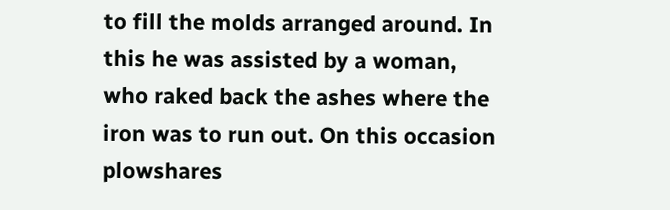to fill the molds arranged around. In this he was assisted by a woman, who raked back the ashes where the iron was to run out. On this occasion plowshares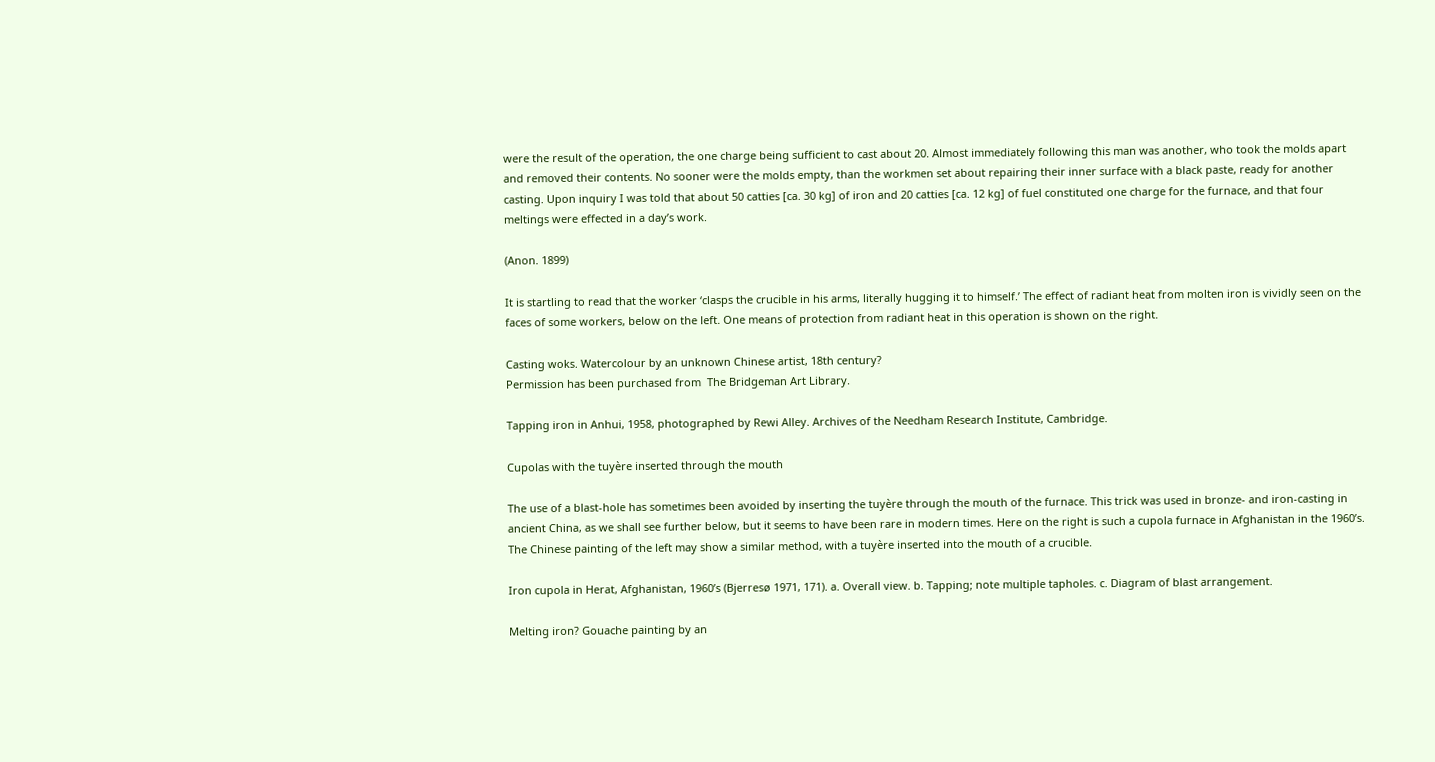were the result of the operation, the one charge being sufficient to cast about 20. Almost immediately following this man was another, who took the molds apart and removed their contents. No sooner were the molds empty, than the workmen set about repairing their inner surface with a black paste, ready for another casting. Upon inquiry I was told that about 50 catties [ca. 30 kg] of iron and 20 catties [ca. 12 kg] of fuel constituted one charge for the furnace, and that four meltings were effected in a day’s work.

(Anon. 1899)

It is startling to read that the worker ‘clasps the crucible in his arms, literally hugging it to himself.’ The effect of radiant heat from molten iron is vividly seen on the faces of some workers, below on the left. One means of protection from radiant heat in this operation is shown on the right.

Casting woks. Watercolour by an unknown Chinese artist, 18th century?
Permission has been purchased from  The Bridgeman Art Library.

Tapping iron in Anhui, 1958, photographed by Rewi Alley. Archives of the Needham Research Institute, Cambridge.

Cupolas with the tuyère inserted through the mouth

The use of a blast-hole has sometimes been avoided by inserting the tuyère through the mouth of the furnace. This trick was used in bronze- and iron-casting in ancient China, as we shall see further below, but it seems to have been rare in modern times. Here on the right is such a cupola furnace in Afghanistan in the 1960’s. The Chinese painting of the left may show a similar method, with a tuyère inserted into the mouth of a crucible.

Iron cupola in Herat, Afghanistan, 1960’s (Bjerresø 1971, 171). a. Overall view. b. Tapping; note multiple tapholes. c. Diagram of blast arrangement.

Melting iron? Gouache painting by an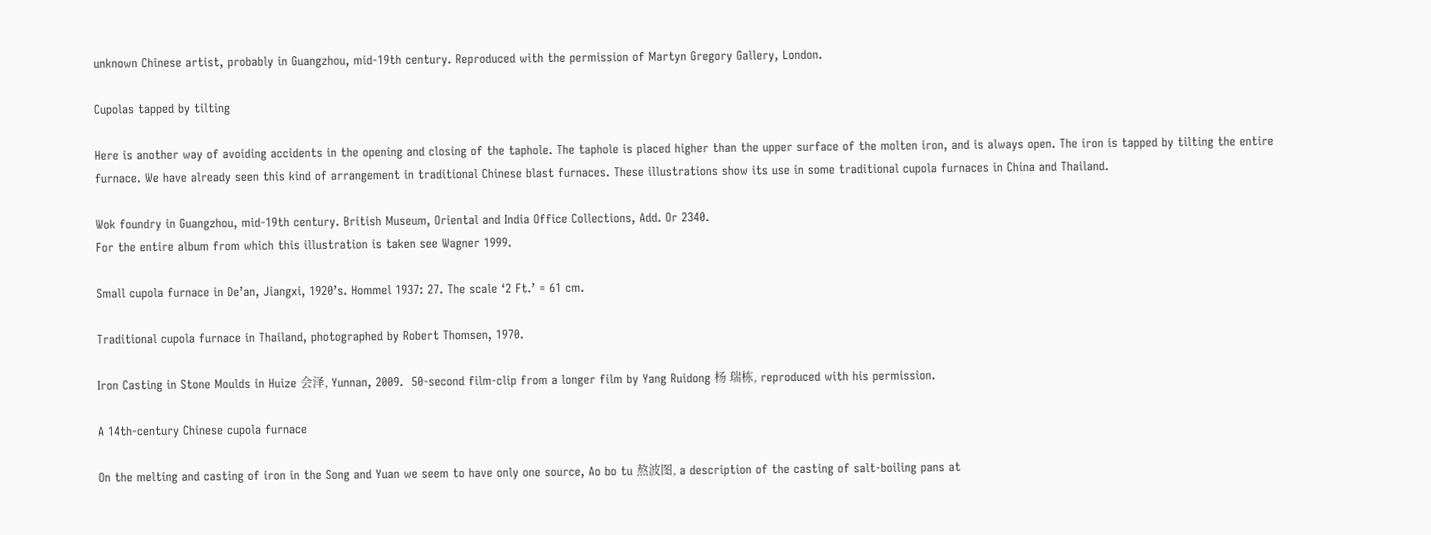unknown Chinese artist, probably in Guangzhou, mid-19th century. Reproduced with the permission of Martyn Gregory Gallery, London.

Cupolas tapped by tilting

Here is another way of avoiding accidents in the opening and closing of the taphole. The taphole is placed higher than the upper surface of the molten iron, and is always open. The iron is tapped by tilting the entire furnace. We have already seen this kind of arrangement in traditional Chinese blast furnaces. These illustrations show its use in some traditional cupola furnaces in China and Thailand.

Wok foundry in Guangzhou, mid-19th century. British Museum, Oriental and India Office Collections, Add. Or 2340.
For the entire album from which this illustration is taken see Wagner 1999.

Small cupola furnace in De’an, Jiangxi, 1920’s. Hommel 1937: 27. The scale ‘2 Ft.’ = 61 cm.

Traditional cupola furnace in Thailand, photographed by Robert Thomsen, 1970.

Iron Casting in Stone Moulds in Huize 会泽, Yunnan, 2009.  50-second film-clip from a longer film by Yang Ruidong 杨 瑞栋, reproduced with his permission.

A 14th-century Chinese cupola furnace

On the melting and casting of iron in the Song and Yuan we seem to have only one source, Ao bo tu 熬波图, a description of the casting of salt-boiling pans at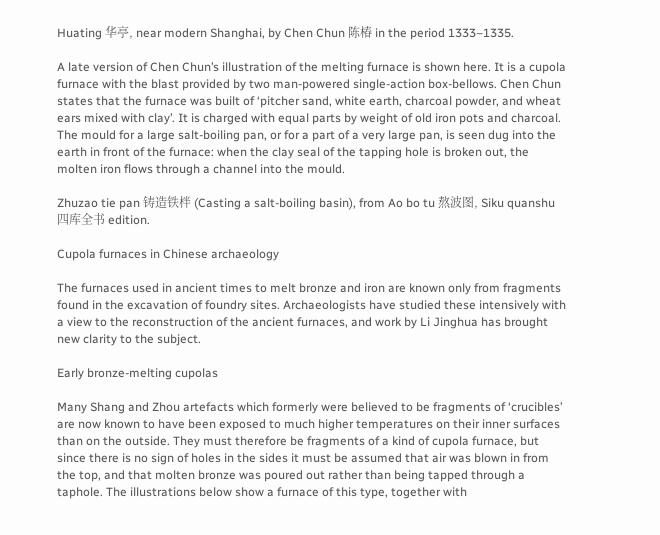Huating 华亭, near modern Shanghai, by Chen Chun 陈椿 in the period 1333–1335.

A late version of Chen Chun’s illustration of the melting furnace is shown here. It is a cupola furnace with the blast provided by two man-powered single-action box-bellows. Chen Chun states that the furnace was built of ‘pitcher sand, white earth, charcoal powder, and wheat ears mixed with clay’. It is charged with equal parts by weight of old iron pots and charcoal. The mould for a large salt-boiling pan, or for a part of a very large pan, is seen dug into the earth in front of the furnace: when the clay seal of the tapping hole is broken out, the molten iron flows through a channel into the mould.

Zhuzao tie pan 铸造铁柈 (Casting a salt-boiling basin), from Ao bo tu 熬波图, Siku quanshu 四库全书 edition.

Cupola furnaces in Chinese archaeology

The furnaces used in ancient times to melt bronze and iron are known only from fragments found in the excavation of foundry sites. Archaeologists have studied these intensively with a view to the reconstruction of the ancient furnaces, and work by Li Jinghua has brought new clarity to the subject.

Early bronze-melting cupolas

Many Shang and Zhou artefacts which formerly were believed to be fragments of ‘crucibles’ are now known to have been exposed to much higher temperatures on their inner surfaces than on the outside. They must therefore be fragments of a kind of cupola furnace, but since there is no sign of holes in the sides it must be assumed that air was blown in from the top, and that molten bronze was poured out rather than being tapped through a taphole. The illustrations below show a furnace of this type, together with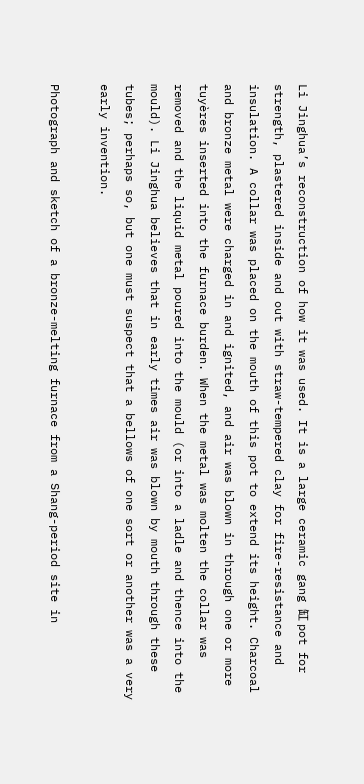Li Jinghua’s reconstruction of how it was used. It is a large ceramic gang 缸 pot for strength, plastered inside and out with straw-tempered clay for fire-resistance and insulation. A collar was placed on the mouth of this pot to extend its height. Charcoal and bronze metal were charged in and ignited, and air was blown in through one or more tuyères inserted into the furnace burden. When the metal was molten the collar was removed and the liquid metal poured into the mould (or into a ladle and thence into the mould). Li Jinghua believes that in early times air was blown by mouth through these tubes; perhaps so, but one must suspect that a bellows of one sort or another was a very early invention.

Photograph and sketch of a bronze-melting furnace from a Shang-period site in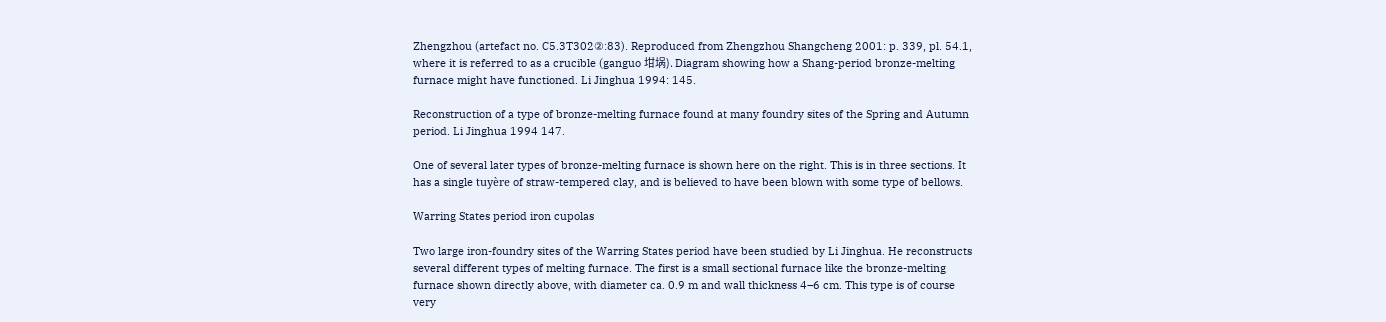Zhengzhou (artefact no. C5.3T302②:83). Reproduced from Zhengzhou Shangcheng 2001: p. 339, pl. 54.1, where it is referred to as a crucible (ganguo 坩埚). Diagram showing how a Shang-period bronze-melting furnace might have functioned. Li Jinghua 1994: 145.

Reconstruction of a type of bronze-melting furnace found at many foundry sites of the Spring and Autumn period. Li Jinghua 1994 147.

One of several later types of bronze-melting furnace is shown here on the right. This is in three sections. It has a single tuyère of straw-tempered clay, and is believed to have been blown with some type of bellows.

Warring States period iron cupolas

Two large iron-foundry sites of the Warring States period have been studied by Li Jinghua. He reconstructs several different types of melting furnace. The first is a small sectional furnace like the bronze-melting furnace shown directly above, with diameter ca. 0.9 m and wall thickness 4–6 cm. This type is of course very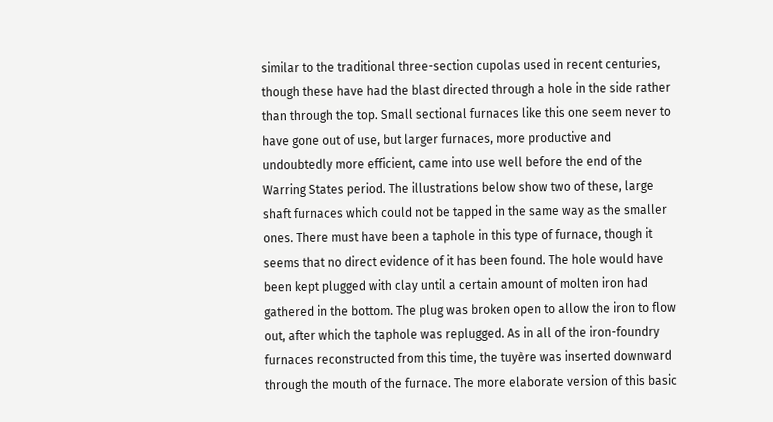similar to the traditional three-section cupolas used in recent centuries, though these have had the blast directed through a hole in the side rather than through the top. Small sectional furnaces like this one seem never to have gone out of use, but larger furnaces, more productive and undoubtedly more efficient, came into use well before the end of the Warring States period. The illustrations below show two of these, large shaft furnaces which could not be tapped in the same way as the smaller ones. There must have been a taphole in this type of furnace, though it seems that no direct evidence of it has been found. The hole would have been kept plugged with clay until a certain amount of molten iron had gathered in the bottom. The plug was broken open to allow the iron to flow out, after which the taphole was replugged. As in all of the iron-foundry furnaces reconstructed from this time, the tuyère was inserted downward through the mouth of the furnace. The more elaborate version of this basic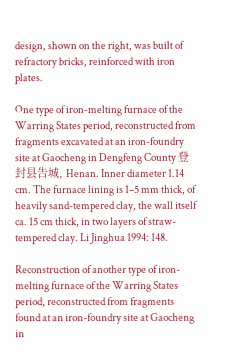design, shown on the right, was built of refractory bricks, reinforced with iron plates.

One type of iron-melting furnace of the Warring States period, reconstructed from fragments excavated at an iron-foundry site at Gaocheng in Dengfeng County 登封县告城, Henan. Inner diameter 1.14 cm. The furnace lining is 1–5 mm thick, of heavily sand-tempered clay, the wall itself ca. 15 cm thick, in two layers of straw-tempered clay. Li Jinghua 1994: 148.

Reconstruction of another type of iron-melting furnace of the Warring States period, reconstructed from fragments found at an iron-foundry site at Gaocheng in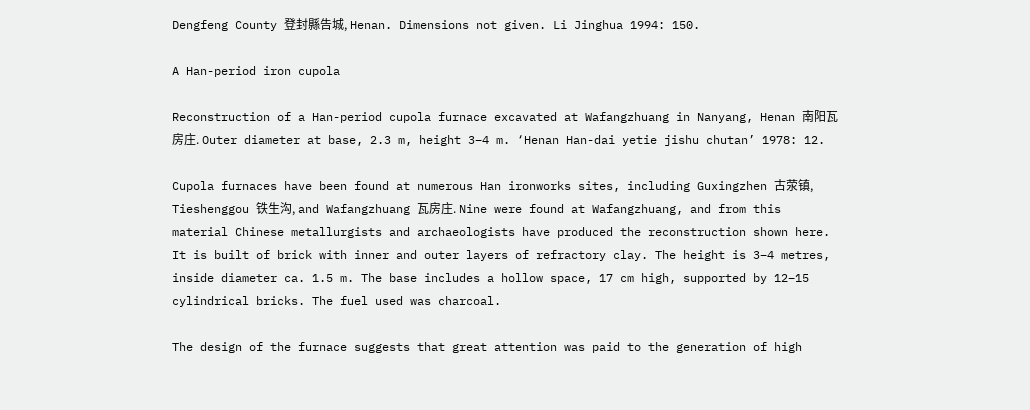Dengfeng County 登封縣告城, Henan. Dimensions not given. Li Jinghua 1994: 150.

A Han-period iron cupola

Reconstruction of a Han-period cupola furnace excavated at Wafangzhuang in Nanyang, Henan 南阳瓦房庄. Outer diameter at base, 2.3 m, height 3–4 m. ‘Henan Han-dai yetie jishu chutan’ 1978: 12.

Cupola furnaces have been found at numerous Han ironworks sites, including Guxingzhen 古荥镇, Tieshenggou 铁生沟, and Wafangzhuang 瓦房庄. Nine were found at Wafangzhuang, and from this material Chinese metallurgists and archaeologists have produced the reconstruction shown here. It is built of brick with inner and outer layers of refractory clay. The height is 3–4 metres, inside diameter ca. 1.5 m. The base includes a hollow space, 17 cm high, supported by 12–15 cylindrical bricks. The fuel used was charcoal.

The design of the furnace suggests that great attention was paid to the generation of high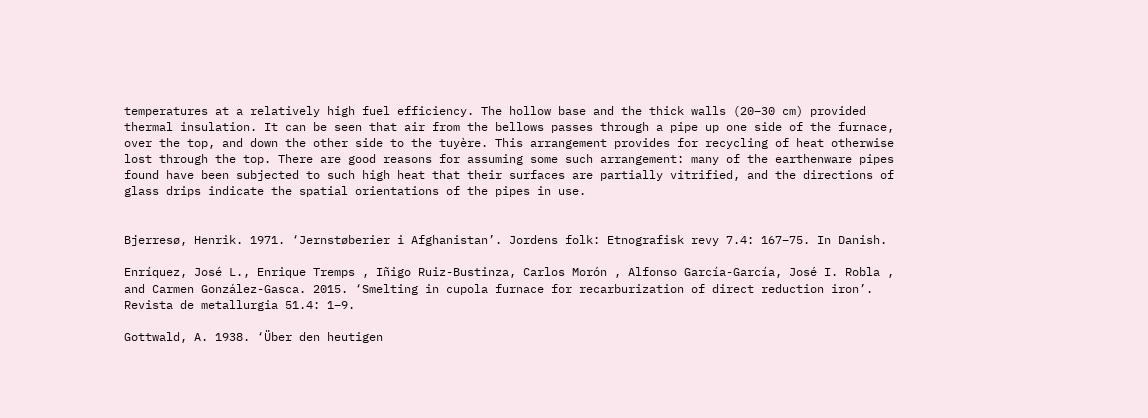temperatures at a relatively high fuel efficiency. The hollow base and the thick walls (20–30 cm) provided thermal insulation. It can be seen that air from the bellows passes through a pipe up one side of the furnace, over the top, and down the other side to the tuyère. This arrangement provides for recycling of heat otherwise lost through the top. There are good reasons for assuming some such arrangement: many of the earthenware pipes found have been subjected to such high heat that their surfaces are partially vitrified, and the directions of glass drips indicate the spatial orientations of the pipes in use.


Bjerresø, Henrik. 1971. ‘Jernstøberier i Afghanistan’. Jordens folk: Etnografisk revy 7.4: 167–75. In Danish.

Enríquez, José L., Enrique Tremps , Iñigo Ruiz-Bustinza, Carlos Morón , Alfonso García-García, José I. Robla , and Carmen González-Gasca. 2015. ‘Smelting in cupola furnace for recarburization of direct reduction iron’. Revista de metallurgia 51.4: 1–9.

Gottwald, A. 1938. ‘Über den heutigen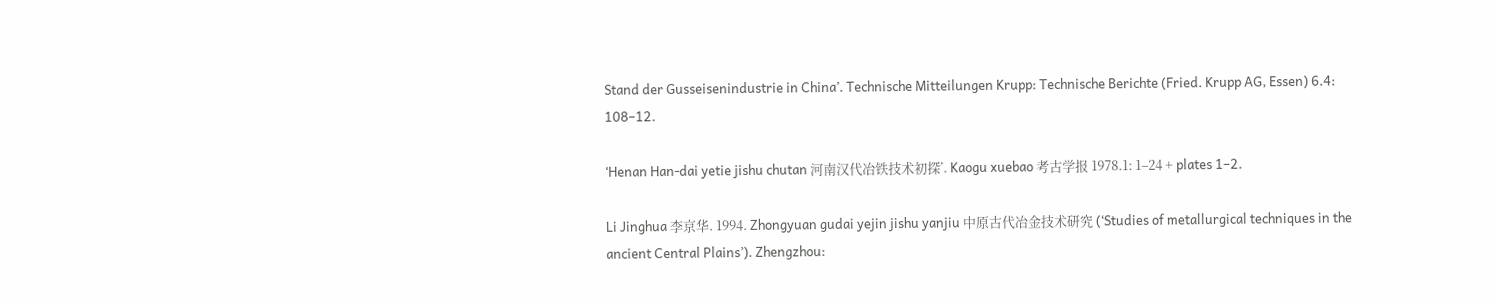Stand der Gusseisenindustrie in China’. Technische Mitteilungen Krupp: Technische Berichte (Fried. Krupp AG, Essen) 6.4: 108–12.

‘Henan Han-dai yetie jishu chutan 河南汉代冶铁技术初探’. Kaogu xuebao 考古学报 1978.1: 1–24 + plates 1–2.

Li Jinghua 李京华. 1994. Zhongyuan gudai yejin jishu yanjiu 中原古代冶金技术研究 (‘Studies of metallurgical techniques in the ancient Central Plains’). Zhengzhou: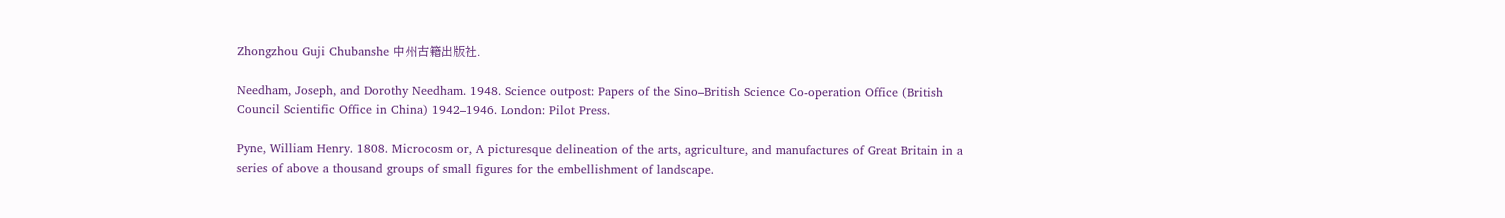Zhongzhou Guji Chubanshe 中州古籍出版社.

Needham, Joseph, and Dorothy Needham. 1948. Science outpost: Papers of the Sino–British Science Co-operation Office (British Council Scientific Office in China) 1942–1946. London: Pilot Press.

Pyne, William Henry. 1808. Microcosm or, A picturesque delineation of the arts, agriculture, and manufactures of Great Britain in a series of above a thousand groups of small figures for the embellishment of landscape.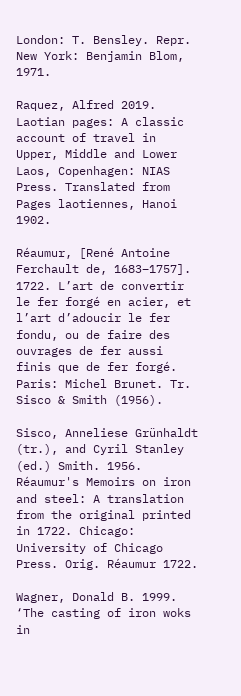London: T. Bensley. Repr. New York: Benjamin Blom, 1971.

Raquez, Alfred 2019. Laotian pages: A classic account of travel in Upper, Middle and Lower Laos, Copenhagen: NIAS Press. Translated from Pages laotiennes, Hanoi 1902.

Réaumur, [René Antoine Ferchault de, 1683–1757]. 1722. L’art de convertir le fer forgé en acier, et l’art d’adoucir le fer fondu, ou de faire des ouvrages de fer aussi finis que de fer forgé. Paris: Michel Brunet. Tr. Sisco & Smith (1956).

Sisco, Anneliese Grünhaldt (tr.), and Cyril Stanley (ed.) Smith. 1956. Réaumur's Memoirs on iron and steel: A translation from the original printed in 1722. Chicago: University of Chicago Press. Orig. Réaumur 1722.

Wagner, Donald B. 1999. ‘The casting of iron woks in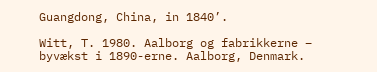Guangdong, China, in 1840’.

Witt, T. 1980. Aalborg og fabrikkerne – byvækst i 1890-erne. Aalborg, Denmark.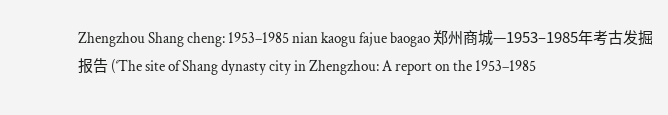Zhengzhou Shang cheng: 1953–1985 nian kaogu fajue baogao 郑州商城—1953–1985年考古发掘报告 (‘The site of Shang dynasty city in Zhengzhou: A report on the 1953–1985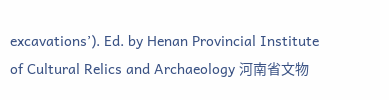excavations’). Ed. by Henan Provincial Institute of Cultural Relics and Archaeology 河南省文物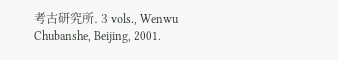考古研究所. 3 vols., Wenwu Chubanshe, Beijing, 2001.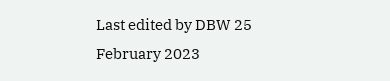Last edited by DBW 25 February 2023